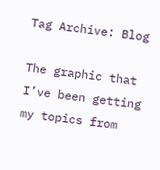Tag Archive: Blog

The graphic that I’ve been getting my topics from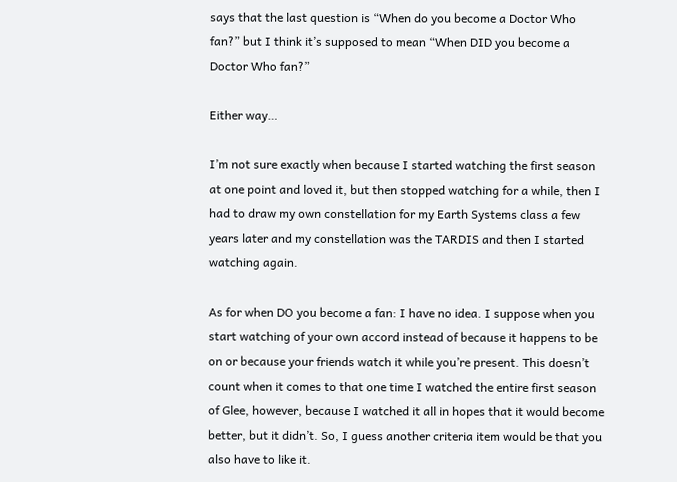says that the last question is “When do you become a Doctor Who fan?” but I think it’s supposed to mean “When DID you become a Doctor Who fan?”

Either way…

I’m not sure exactly when because I started watching the first season at one point and loved it, but then stopped watching for a while, then I had to draw my own constellation for my Earth Systems class a few years later and my constellation was the TARDIS and then I started watching again.

As for when DO you become a fan: I have no idea. I suppose when you start watching of your own accord instead of because it happens to be on or because your friends watch it while you’re present. This doesn’t count when it comes to that one time I watched the entire first season of Glee, however, because I watched it all in hopes that it would become better, but it didn’t. So, I guess another criteria item would be that you also have to like it.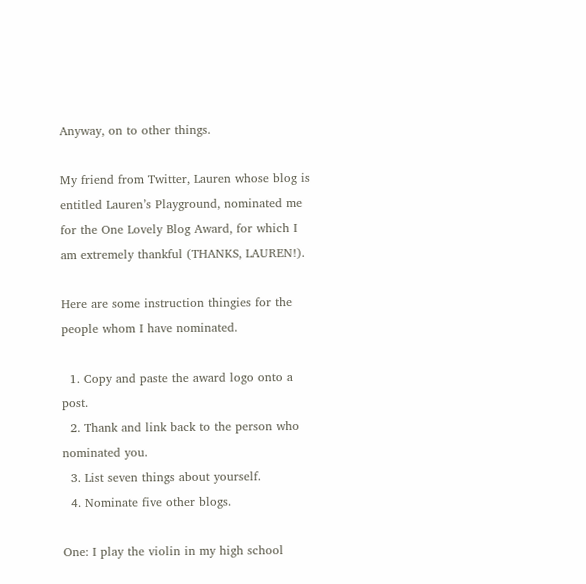Anyway, on to other things.

My friend from Twitter, Lauren whose blog is entitled Lauren’s Playground, nominated me for the One Lovely Blog Award, for which I am extremely thankful (THANKS, LAUREN!).

Here are some instruction thingies for the people whom I have nominated.

  1. Copy and paste the award logo onto a post.
  2. Thank and link back to the person who nominated you.
  3. List seven things about yourself.
  4. Nominate five other blogs.

One: I play the violin in my high school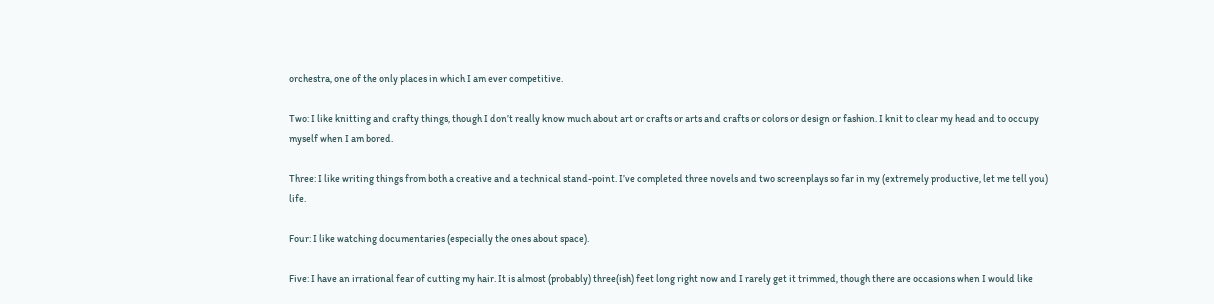orchestra, one of the only places in which I am ever competitive.

Two: I like knitting and crafty things, though I don’t really know much about art or crafts or arts and crafts or colors or design or fashion. I knit to clear my head and to occupy myself when I am bored.

Three: I like writing things from both a creative and a technical stand-point. I’ve completed three novels and two screenplays so far in my (extremely productive, let me tell you) life.

Four: I like watching documentaries (especially the ones about space).

Five: I have an irrational fear of cutting my hair. It is almost (probably) three(ish) feet long right now and I rarely get it trimmed, though there are occasions when I would like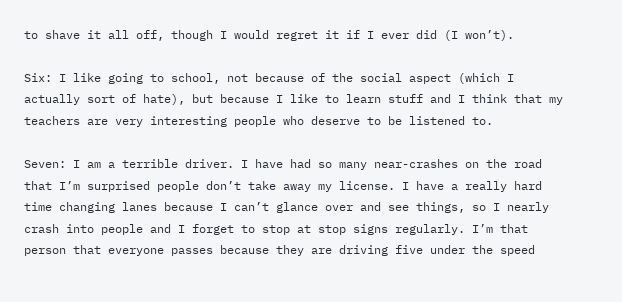to shave it all off, though I would regret it if I ever did (I won’t).

Six: I like going to school, not because of the social aspect (which I actually sort of hate), but because I like to learn stuff and I think that my teachers are very interesting people who deserve to be listened to.

Seven: I am a terrible driver. I have had so many near-crashes on the road that I’m surprised people don’t take away my license. I have a really hard time changing lanes because I can’t glance over and see things, so I nearly crash into people and I forget to stop at stop signs regularly. I’m that person that everyone passes because they are driving five under the speed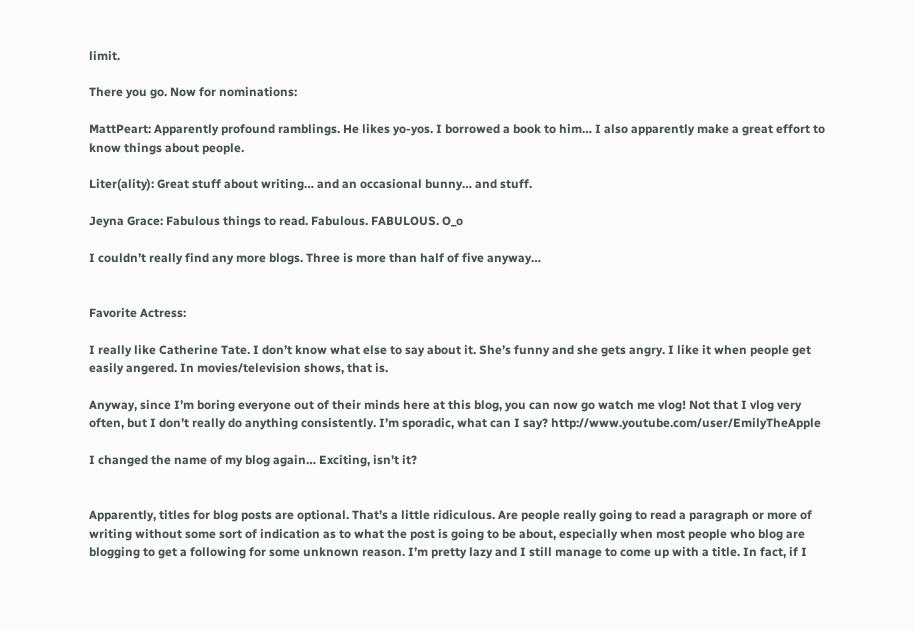limit.

There you go. Now for nominations:

MattPeart: Apparently profound ramblings. He likes yo-yos. I borrowed a book to him… I also apparently make a great effort to know things about people.

Liter(ality): Great stuff about writing… and an occasional bunny… and stuff.

Jeyna Grace: Fabulous things to read. Fabulous. FABULOUS. O_o

I couldn’t really find any more blogs. Three is more than half of five anyway…


Favorite Actress:

I really like Catherine Tate. I don’t know what else to say about it. She’s funny and she gets angry. I like it when people get easily angered. In movies/television shows, that is.

Anyway, since I’m boring everyone out of their minds here at this blog, you can now go watch me vlog! Not that I vlog very often, but I don’t really do anything consistently. I’m sporadic, what can I say? http://www.youtube.com/user/EmilyTheApple

I changed the name of my blog again… Exciting, isn’t it?


Apparently, titles for blog posts are optional. That’s a little ridiculous. Are people really going to read a paragraph or more of writing without some sort of indication as to what the post is going to be about, especially when most people who blog are blogging to get a following for some unknown reason. I’m pretty lazy and I still manage to come up with a title. In fact, if I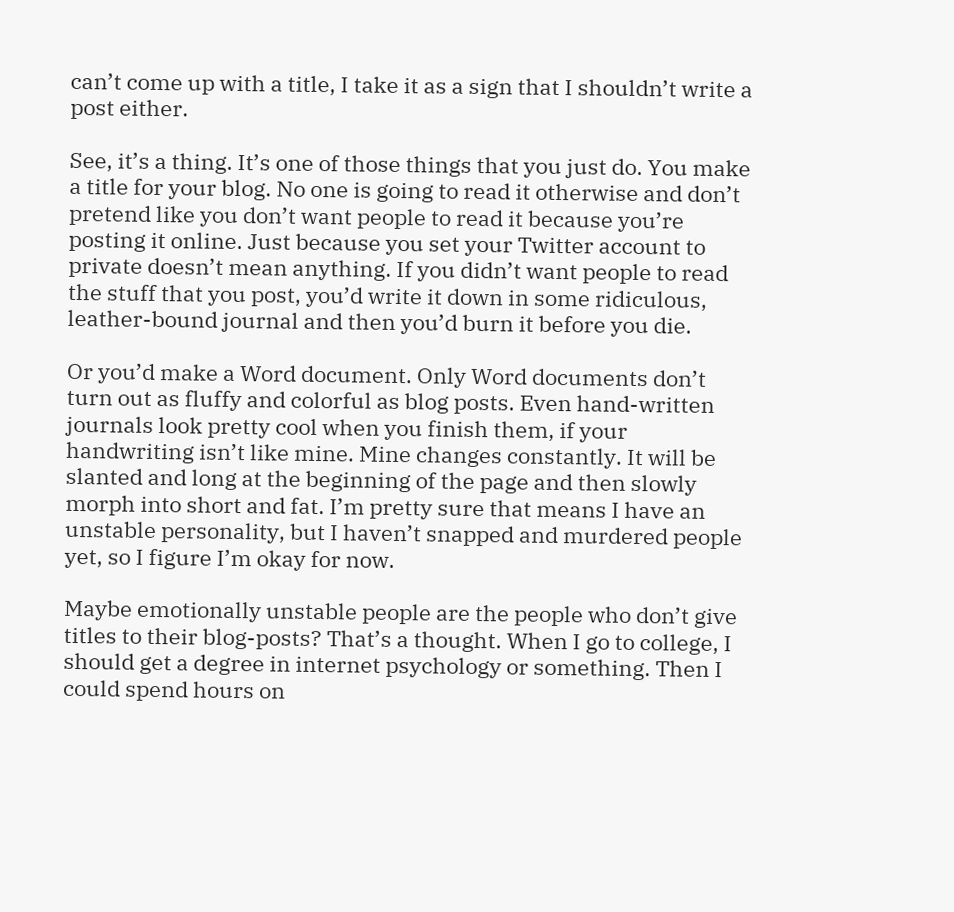can’t come up with a title, I take it as a sign that I shouldn’t write a post either.

See, it’s a thing. It’s one of those things that you just do. You make a title for your blog. No one is going to read it otherwise and don’t pretend like you don’t want people to read it because you’re posting it online. Just because you set your Twitter account to private doesn’t mean anything. If you didn’t want people to read the stuff that you post, you’d write it down in some ridiculous, leather-bound journal and then you’d burn it before you die.

Or you’d make a Word document. Only Word documents don’t turn out as fluffy and colorful as blog posts. Even hand-written journals look pretty cool when you finish them, if your handwriting isn’t like mine. Mine changes constantly. It will be slanted and long at the beginning of the page and then slowly morph into short and fat. I’m pretty sure that means I have an unstable personality, but I haven’t snapped and murdered people yet, so I figure I’m okay for now.

Maybe emotionally unstable people are the people who don’t give titles to their blog-posts? That’s a thought. When I go to college, I should get a degree in internet psychology or something. Then I could spend hours on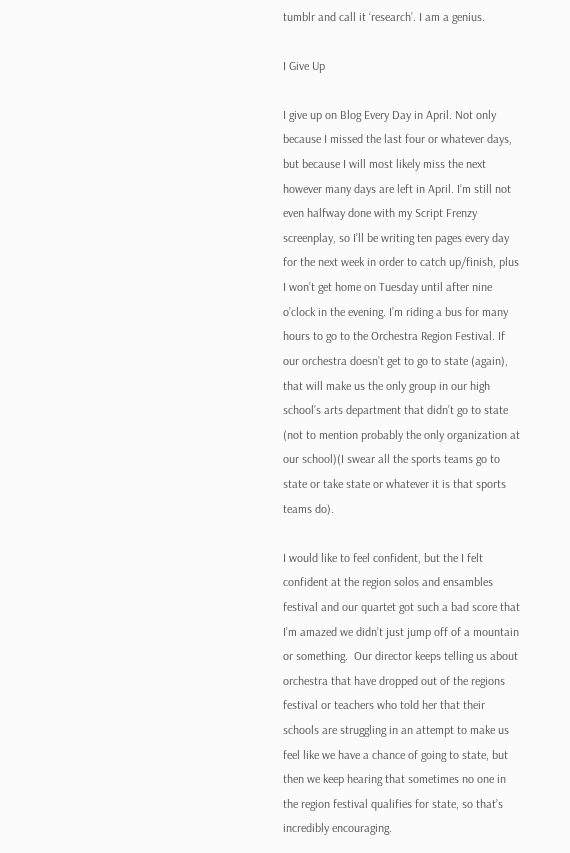tumblr and call it ‘research’. I am a genius.

I Give Up

I give up on Blog Every Day in April. Not only because I missed the last four or whatever days, but because I will most likely miss the next however many days are left in April. I’m still not even halfway done with my Script Frenzy screenplay, so I’ll be writing ten pages every day for the next week in order to catch up/finish, plus I won’t get home on Tuesday until after nine o’clock in the evening. I’m riding a bus for many hours to go to the Orchestra Region Festival. If our orchestra doesn’t get to go to state (again), that will make us the only group in our high school’s arts department that didn’t go to state (not to mention probably the only organization at our school)(I swear all the sports teams go to state or take state or whatever it is that sports teams do).

I would like to feel confident, but the I felt confident at the region solos and ensambles festival and our quartet got such a bad score that I’m amazed we didn’t just jump off of a mountain or something.  Our director keeps telling us about orchestra that have dropped out of the regions festival or teachers who told her that their schools are struggling in an attempt to make us feel like we have a chance of going to state, but then we keep hearing that sometimes no one in the region festival qualifies for state, so that’s incredibly encouraging.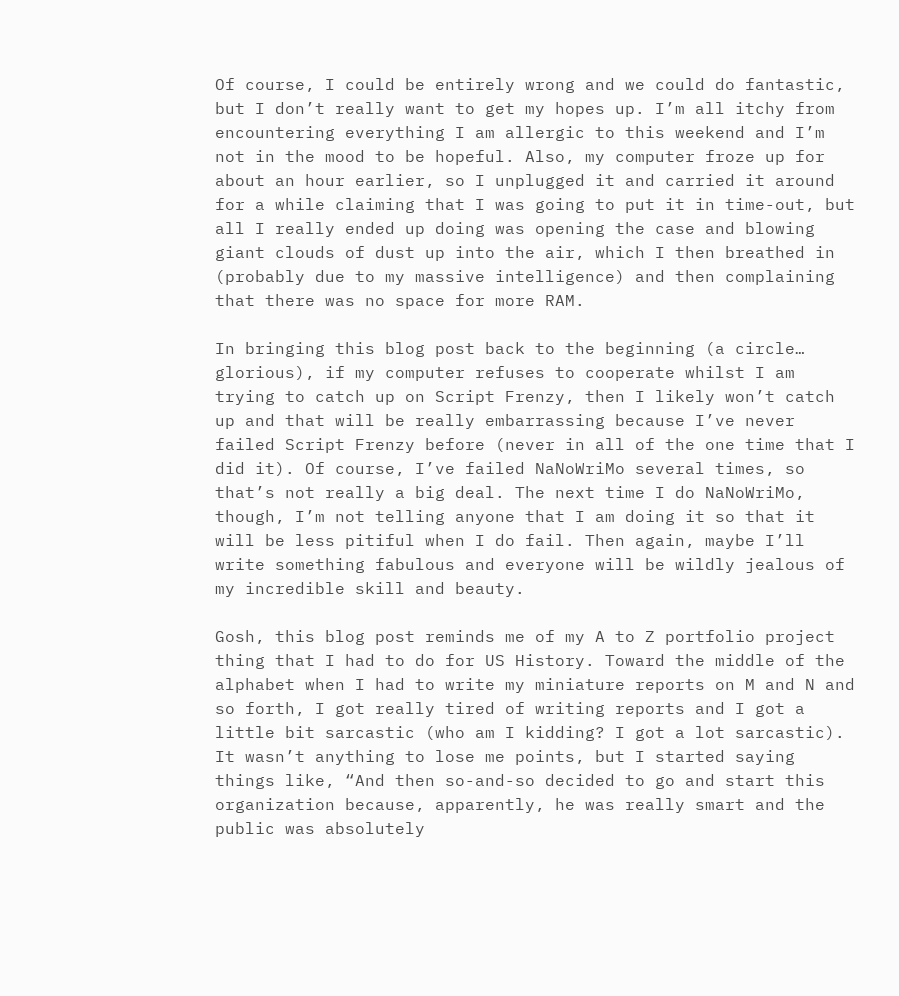Of course, I could be entirely wrong and we could do fantastic, but I don’t really want to get my hopes up. I’m all itchy from encountering everything I am allergic to this weekend and I’m not in the mood to be hopeful. Also, my computer froze up for about an hour earlier, so I unplugged it and carried it around for a while claiming that I was going to put it in time-out, but all I really ended up doing was opening the case and blowing giant clouds of dust up into the air, which I then breathed in (probably due to my massive intelligence) and then complaining that there was no space for more RAM.

In bringing this blog post back to the beginning (a circle… glorious), if my computer refuses to cooperate whilst I am trying to catch up on Script Frenzy, then I likely won’t catch up and that will be really embarrassing because I’ve never failed Script Frenzy before (never in all of the one time that I did it). Of course, I’ve failed NaNoWriMo several times, so that’s not really a big deal. The next time I do NaNoWriMo, though, I’m not telling anyone that I am doing it so that it will be less pitiful when I do fail. Then again, maybe I’ll write something fabulous and everyone will be wildly jealous of my incredible skill and beauty.

Gosh, this blog post reminds me of my A to Z portfolio project thing that I had to do for US History. Toward the middle of the alphabet when I had to write my miniature reports on M and N and so forth, I got really tired of writing reports and I got a little bit sarcastic (who am I kidding? I got a lot sarcastic). It wasn’t anything to lose me points, but I started saying things like, “And then so-and-so decided to go and start this organization because, apparently, he was really smart and the public was absolutely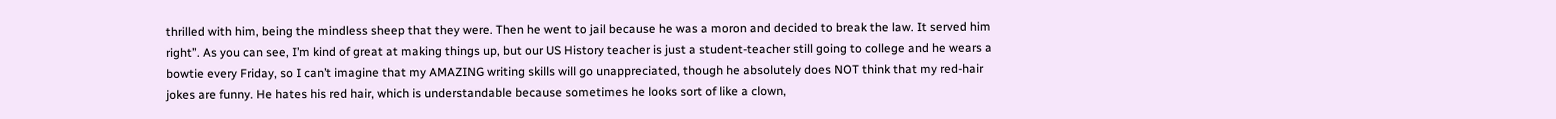thrilled with him, being the mindless sheep that they were. Then he went to jail because he was a moron and decided to break the law. It served him right”. As you can see, I’m kind of great at making things up, but our US History teacher is just a student-teacher still going to college and he wears a bowtie every Friday, so I can’t imagine that my AMAZING writing skills will go unappreciated, though he absolutely does NOT think that my red-hair jokes are funny. He hates his red hair, which is understandable because sometimes he looks sort of like a clown,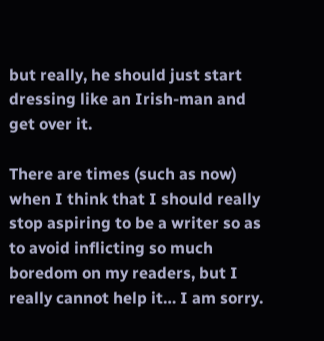but really, he should just start dressing like an Irish-man and get over it.

There are times (such as now) when I think that I should really stop aspiring to be a writer so as to avoid inflicting so much boredom on my readers, but I really cannot help it… I am sorry.